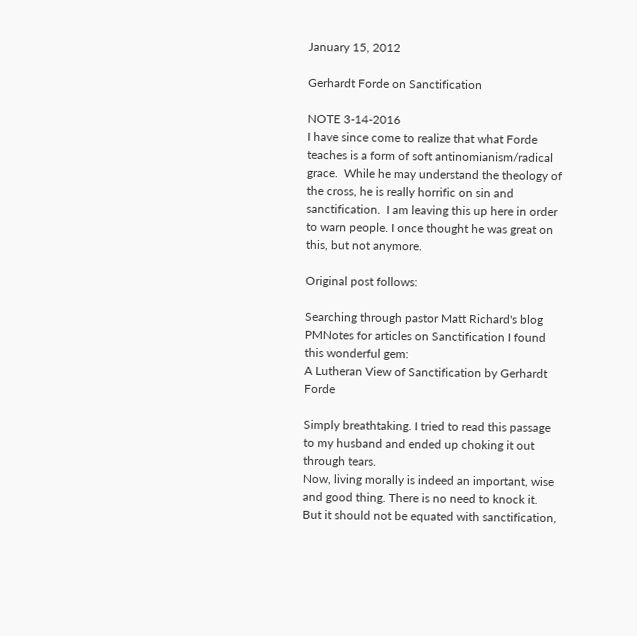January 15, 2012

Gerhardt Forde on Sanctification

NOTE 3-14-2016
I have since come to realize that what Forde teaches is a form of soft antinomianism/radical grace.  While he may understand the theology of the cross, he is really horrific on sin and sanctification.  I am leaving this up here in order to warn people. I once thought he was great on this, but not anymore.

Original post follows:

Searching through pastor Matt Richard's blog PMNotes for articles on Sanctification I found this wonderful gem:
A Lutheran View of Sanctification by Gerhardt Forde

Simply breathtaking. I tried to read this passage to my husband and ended up choking it out through tears.
Now, living morally is indeed an important, wise and good thing. There is no need to knock it. But it should not be equated with sanctification,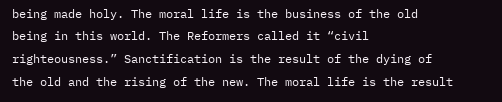being made holy. The moral life is the business of the old being in this world. The Reformers called it “civil righteousness.” Sanctification is the result of the dying of the old and the rising of the new. The moral life is the result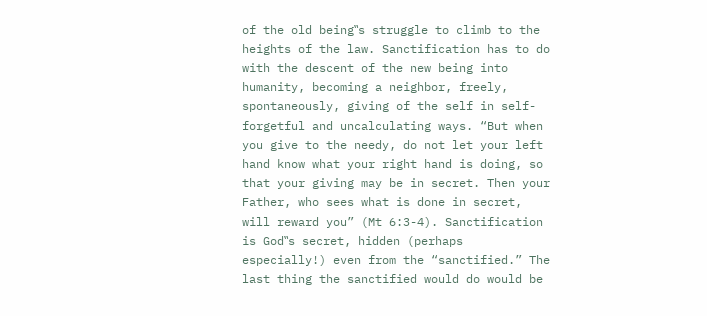of the old being‟s struggle to climb to the heights of the law. Sanctification has to do with the descent of the new being into humanity, becoming a neighbor, freely, spontaneously, giving of the self in self-forgetful and uncalculating ways. “But when you give to the needy, do not let your left hand know what your right hand is doing, so that your giving may be in secret. Then your Father, who sees what is done in secret, will reward you” (Mt 6:3-4). Sanctification is God‟s secret, hidden (perhaps especially!) even from the “sanctified.” The last thing the sanctified would do would be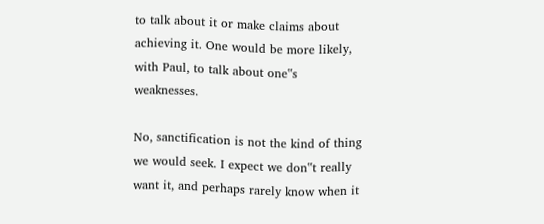to talk about it or make claims about achieving it. One would be more likely, with Paul, to talk about one‟s weaknesses.

No, sanctification is not the kind of thing we would seek. I expect we don‟t really want it, and perhaps rarely know when it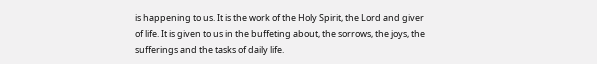is happening to us. It is the work of the Holy Spirit, the Lord and giver of life. It is given to us in the buffeting about, the sorrows, the joys, the sufferings and the tasks of daily life.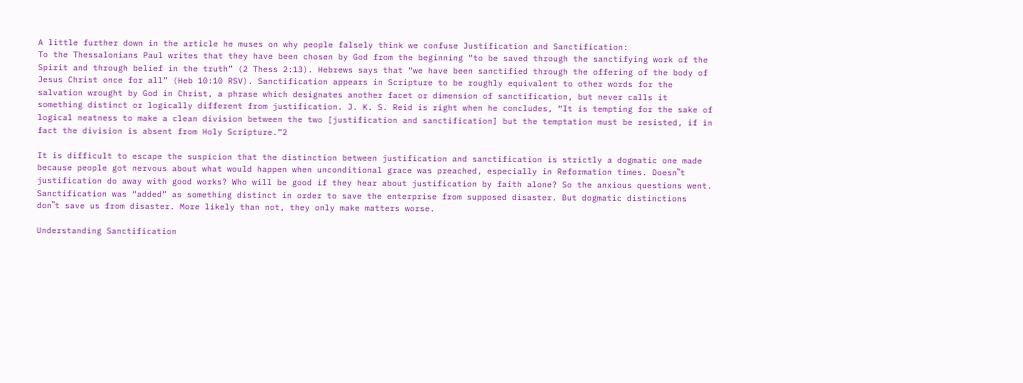A little further down in the article he muses on why people falsely think we confuse Justification and Sanctification:
To the Thessalonians Paul writes that they have been chosen by God from the beginning “to be saved through the sanctifying work of the Spirit and through belief in the truth” (2 Thess 2:13). Hebrews says that “we have been sanctified through the offering of the body of Jesus Christ once for all” (Heb 10:10 RSV). Sanctification appears in Scripture to be roughly equivalent to other words for the salvation wrought by God in Christ, a phrase which designates another facet or dimension of sanctification, but never calls it something distinct or logically different from justification. J. K. S. Reid is right when he concludes, “It is tempting for the sake of logical neatness to make a clean division between the two [justification and sanctification] but the temptation must be resisted, if in fact the division is absent from Holy Scripture.”2

It is difficult to escape the suspicion that the distinction between justification and sanctification is strictly a dogmatic one made because people got nervous about what would happen when unconditional grace was preached, especially in Reformation times. Doesn‟t justification do away with good works? Who will be good if they hear about justification by faith alone? So the anxious questions went. Sanctification was “added” as something distinct in order to save the enterprise from supposed disaster. But dogmatic distinctions don‟t save us from disaster. More likely than not, they only make matters worse.

Understanding Sanctification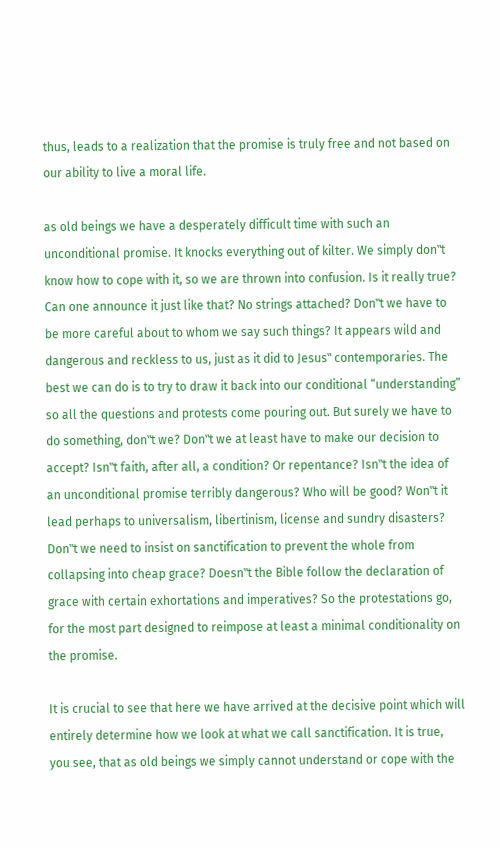thus, leads to a realization that the promise is truly free and not based on our ability to live a moral life.

as old beings we have a desperately difficult time with such an unconditional promise. It knocks everything out of kilter. We simply don‟t know how to cope with it, so we are thrown into confusion. Is it really true? Can one announce it just like that? No strings attached? Don‟t we have to be more careful about to whom we say such things? It appears wild and dangerous and reckless to us, just as it did to Jesus‟ contemporaries. The best we can do is to try to draw it back into our conditional “understanding” so all the questions and protests come pouring out. But surely we have to do something, don‟t we? Don‟t we at least have to make our decision to accept? Isn‟t faith, after all, a condition? Or repentance? Isn‟t the idea of an unconditional promise terribly dangerous? Who will be good? Won‟t it lead perhaps to universalism, libertinism, license and sundry disasters? Don‟t we need to insist on sanctification to prevent the whole from collapsing into cheap grace? Doesn‟t the Bible follow the declaration of grace with certain exhortations and imperatives? So the protestations go, for the most part designed to reimpose at least a minimal conditionality on the promise.

It is crucial to see that here we have arrived at the decisive point which will entirely determine how we look at what we call sanctification. It is true, you see, that as old beings we simply cannot understand or cope with the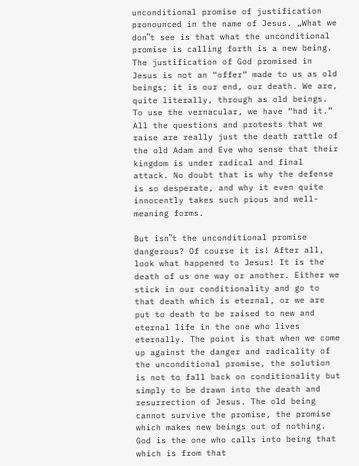unconditional promise of justification pronounced in the name of Jesus. „What we don‟t see is that what the unconditional promise is calling forth is a new being. The justification of God promised in Jesus is not an “offer” made to us as old beings; it is our end, our death. We are, quite literally, through as old beings. To use the vernacular, we have “had it.” All the questions and protests that we raise are really just the death rattle of the old Adam and Eve who sense that their kingdom is under radical and final attack. No doubt that is why the defense is so desperate, and why it even quite innocently takes such pious and well-meaning forms.

But isn‟t the unconditional promise dangerous? Of course it is! After all, look what happened to Jesus! It is the death of us one way or another. Either we stick in our conditionality and go to that death which is eternal, or we are put to death to be raised to new and eternal life in the one who lives eternally. The point is that when we come up against the danger and radicality of the unconditional promise, the solution is not to fall back on conditionality but simply to be drawn into the death and resurrection of Jesus. The old being cannot survive the promise, the promise which makes new beings out of nothing. God is the one who calls into being that which is from that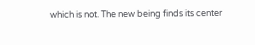which is not. The new being finds its center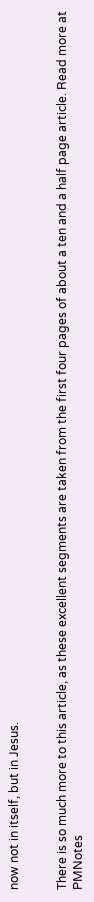now not in itself, but in Jesus.


There is so much more to this article, as these excellent segments are taken from the first four pages of about a ten and a half page article. Read more at PMNotes